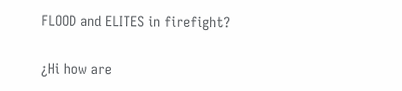FLOOD and ELITES in firefight?

¿Hi how are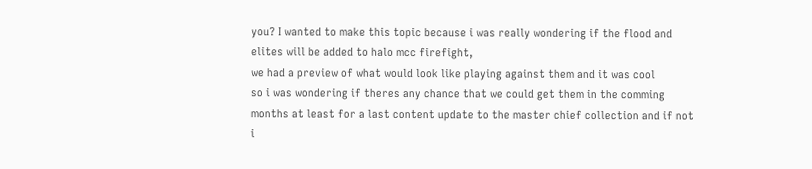you? I wanted to make this topic because i was really wondering if the flood and elites will be added to halo mcc firefight,
we had a preview of what would look like playing against them and it was cool
so i was wondering if theres any chance that we could get them in the comming months at least for a last content update to the master chief collection and if not i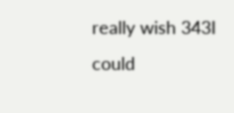really wish 343I could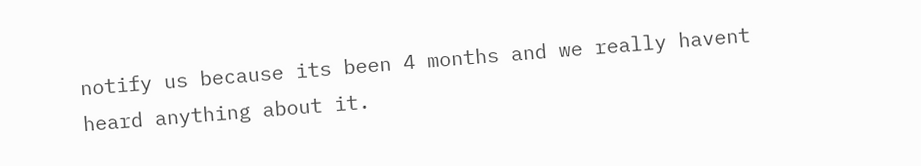notify us because its been 4 months and we really havent heard anything about it.